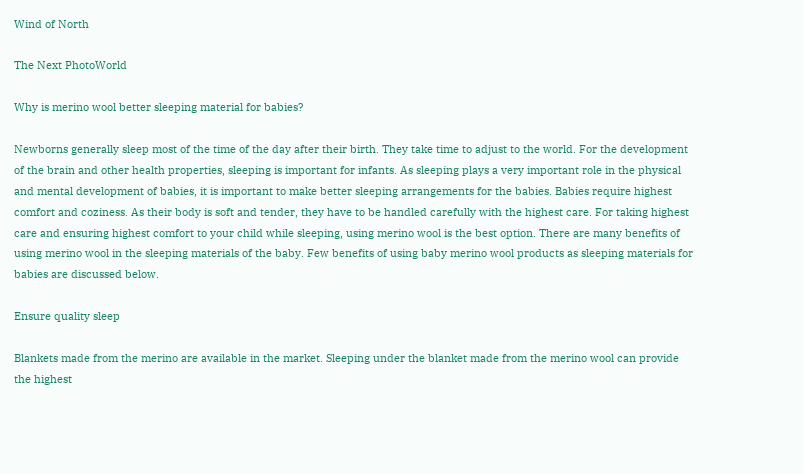Wind of North

The Next PhotoWorld

Why is merino wool better sleeping material for babies?

Newborns generally sleep most of the time of the day after their birth. They take time to adjust to the world. For the development of the brain and other health properties, sleeping is important for infants. As sleeping plays a very important role in the physical and mental development of babies, it is important to make better sleeping arrangements for the babies. Babies require highest comfort and coziness. As their body is soft and tender, they have to be handled carefully with the highest care. For taking highest care and ensuring highest comfort to your child while sleeping, using merino wool is the best option. There are many benefits of using merino wool in the sleeping materials of the baby. Few benefits of using baby merino wool products as sleeping materials for babies are discussed below.

Ensure quality sleep

Blankets made from the merino are available in the market. Sleeping under the blanket made from the merino wool can provide the highest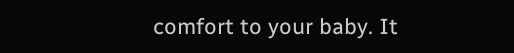comfort to your baby. It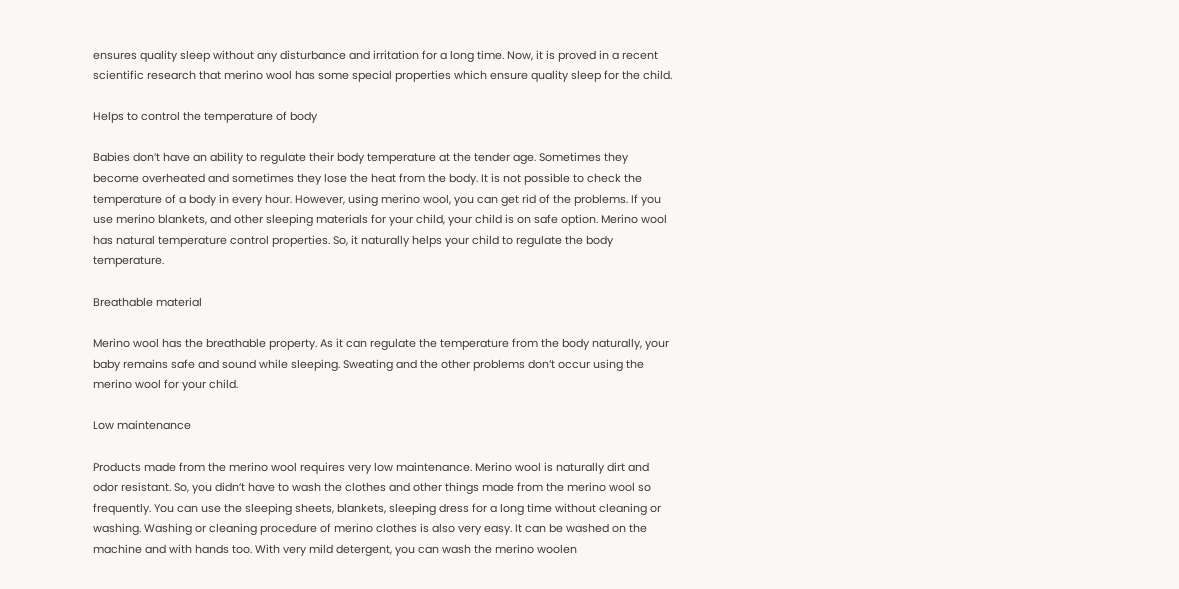ensures quality sleep without any disturbance and irritation for a long time. Now, it is proved in a recent scientific research that merino wool has some special properties which ensure quality sleep for the child.

Helps to control the temperature of body

Babies don’t have an ability to regulate their body temperature at the tender age. Sometimes they become overheated and sometimes they lose the heat from the body. It is not possible to check the temperature of a body in every hour. However, using merino wool, you can get rid of the problems. If you use merino blankets, and other sleeping materials for your child, your child is on safe option. Merino wool has natural temperature control properties. So, it naturally helps your child to regulate the body temperature.

Breathable material

Merino wool has the breathable property. As it can regulate the temperature from the body naturally, your baby remains safe and sound while sleeping. Sweating and the other problems don’t occur using the merino wool for your child.

Low maintenance

Products made from the merino wool requires very low maintenance. Merino wool is naturally dirt and odor resistant. So, you didn’t have to wash the clothes and other things made from the merino wool so frequently. You can use the sleeping sheets, blankets, sleeping dress for a long time without cleaning or washing. Washing or cleaning procedure of merino clothes is also very easy. It can be washed on the machine and with hands too. With very mild detergent, you can wash the merino woolen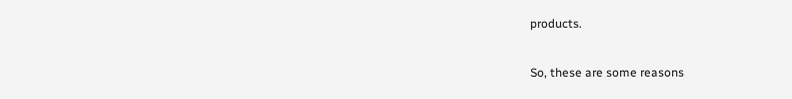products.

So, these are some reasons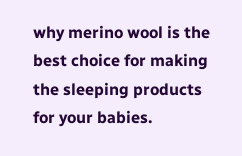why merino wool is the best choice for making the sleeping products for your babies.